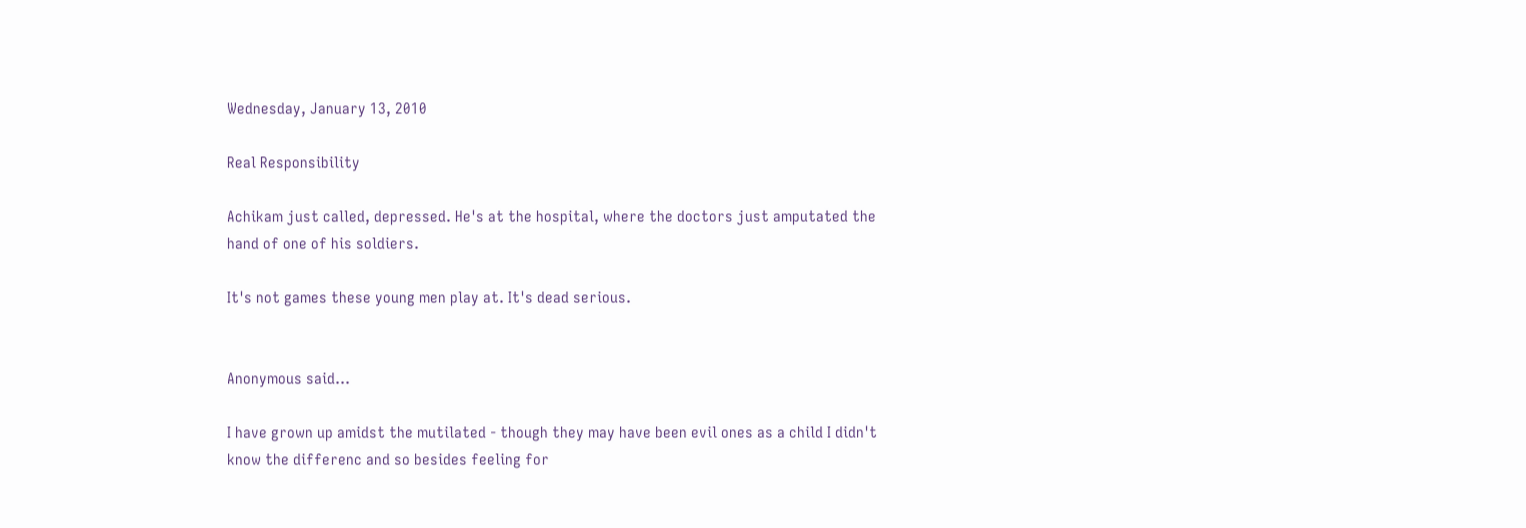Wednesday, January 13, 2010

Real Responsibility

Achikam just called, depressed. He's at the hospital, where the doctors just amputated the hand of one of his soldiers.

It's not games these young men play at. It's dead serious.


Anonymous said...

I have grown up amidst the mutilated - though they may have been evil ones as a child I didn't know the differenc and so besides feeling for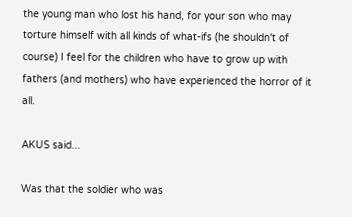the young man who lost his hand, for your son who may torture himself with all kinds of what-ifs (he shouldn't of course) I feel for the children who have to grow up with fathers (and mothers) who have experienced the horror of it all.

AKUS said...

Was that the soldier who was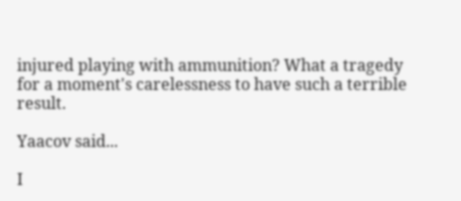injured playing with ammunition? What a tragedy for a moment's carelessness to have such a terrible result.

Yaacov said...

I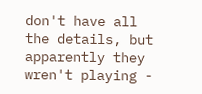don't have all the details, but apparently they wren't playing -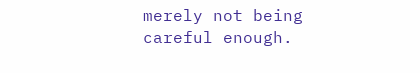merely not being careful enough.